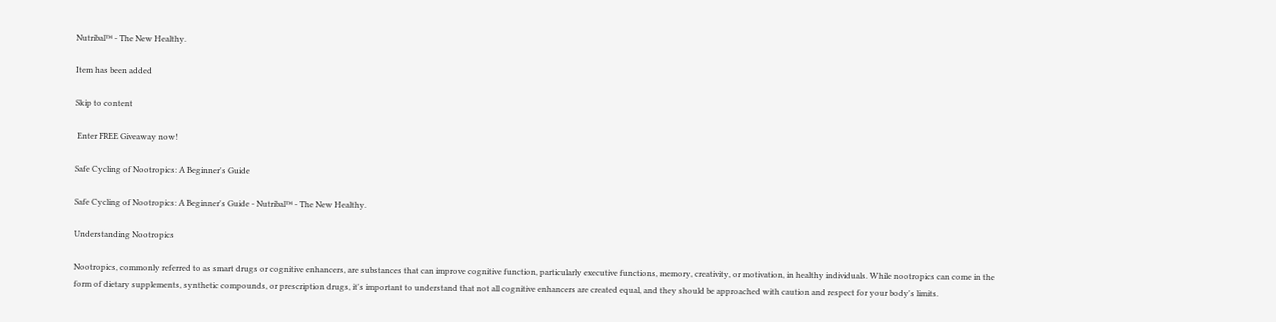Nutribal™ - The New Healthy.

Item has been added

Skip to content

 Enter FREE Giveaway now!

Safe Cycling of Nootropics: A Beginner's Guide

Safe Cycling of Nootropics: A Beginner's Guide - Nutribal™ - The New Healthy.

Understanding Nootropics

Nootropics, commonly referred to as smart drugs or cognitive enhancers, are substances that can improve cognitive function, particularly executive functions, memory, creativity, or motivation, in healthy individuals. While nootropics can come in the form of dietary supplements, synthetic compounds, or prescription drugs, it's important to understand that not all cognitive enhancers are created equal, and they should be approached with caution and respect for your body's limits.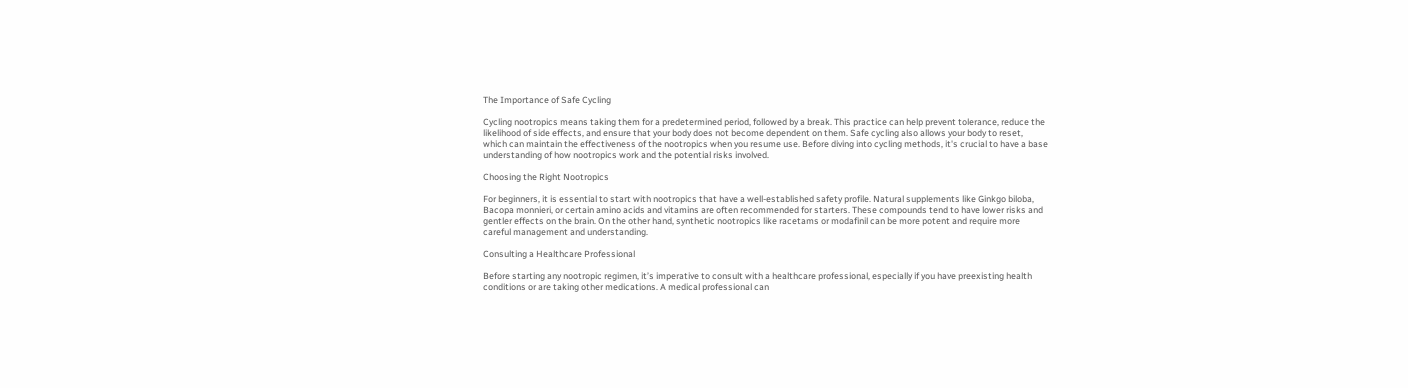The Importance of Safe Cycling

Cycling nootropics means taking them for a predetermined period, followed by a break. This practice can help prevent tolerance, reduce the likelihood of side effects, and ensure that your body does not become dependent on them. Safe cycling also allows your body to reset, which can maintain the effectiveness of the nootropics when you resume use. Before diving into cycling methods, it's crucial to have a base understanding of how nootropics work and the potential risks involved.

Choosing the Right Nootropics

For beginners, it is essential to start with nootropics that have a well-established safety profile. Natural supplements like Ginkgo biloba, Bacopa monnieri, or certain amino acids and vitamins are often recommended for starters. These compounds tend to have lower risks and gentler effects on the brain. On the other hand, synthetic nootropics like racetams or modafinil can be more potent and require more careful management and understanding.

Consulting a Healthcare Professional

Before starting any nootropic regimen, it’s imperative to consult with a healthcare professional, especially if you have preexisting health conditions or are taking other medications. A medical professional can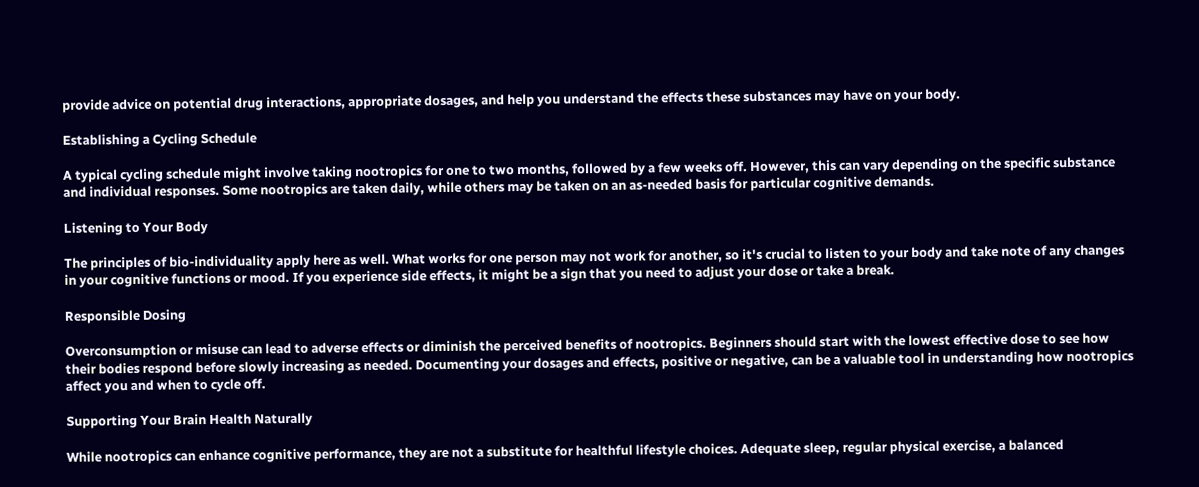provide advice on potential drug interactions, appropriate dosages, and help you understand the effects these substances may have on your body.

Establishing a Cycling Schedule

A typical cycling schedule might involve taking nootropics for one to two months, followed by a few weeks off. However, this can vary depending on the specific substance and individual responses. Some nootropics are taken daily, while others may be taken on an as-needed basis for particular cognitive demands.

Listening to Your Body

The principles of bio-individuality apply here as well. What works for one person may not work for another, so it's crucial to listen to your body and take note of any changes in your cognitive functions or mood. If you experience side effects, it might be a sign that you need to adjust your dose or take a break.

Responsible Dosing

Overconsumption or misuse can lead to adverse effects or diminish the perceived benefits of nootropics. Beginners should start with the lowest effective dose to see how their bodies respond before slowly increasing as needed. Documenting your dosages and effects, positive or negative, can be a valuable tool in understanding how nootropics affect you and when to cycle off.

Supporting Your Brain Health Naturally

While nootropics can enhance cognitive performance, they are not a substitute for healthful lifestyle choices. Adequate sleep, regular physical exercise, a balanced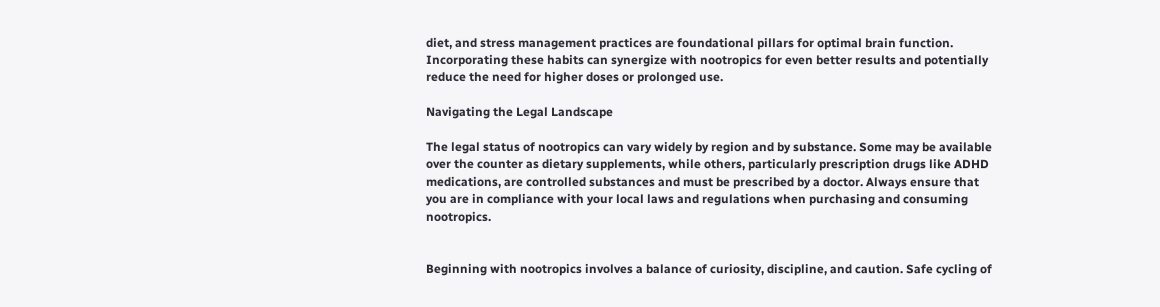diet, and stress management practices are foundational pillars for optimal brain function. Incorporating these habits can synergize with nootropics for even better results and potentially reduce the need for higher doses or prolonged use.

Navigating the Legal Landscape

The legal status of nootropics can vary widely by region and by substance. Some may be available over the counter as dietary supplements, while others, particularly prescription drugs like ADHD medications, are controlled substances and must be prescribed by a doctor. Always ensure that you are in compliance with your local laws and regulations when purchasing and consuming nootropics.


Beginning with nootropics involves a balance of curiosity, discipline, and caution. Safe cycling of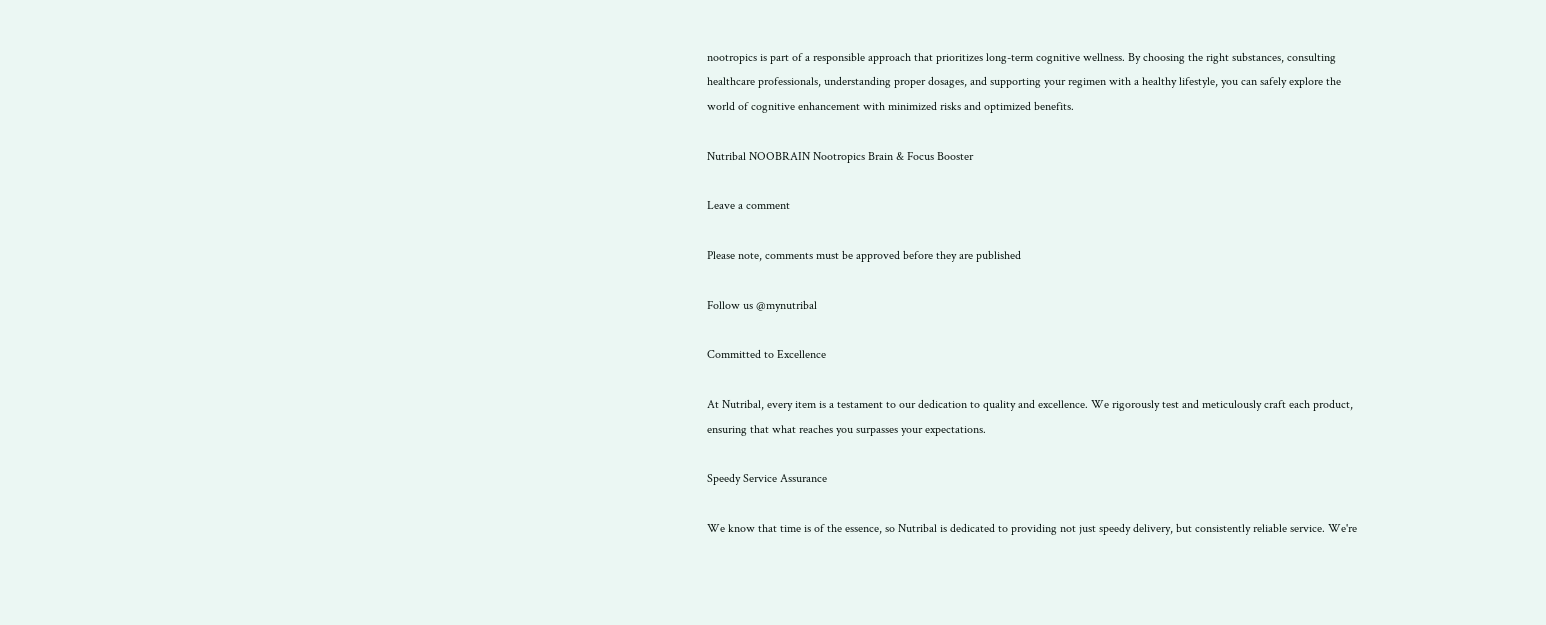nootropics is part of a responsible approach that prioritizes long-term cognitive wellness. By choosing the right substances, consulting healthcare professionals, understanding proper dosages, and supporting your regimen with a healthy lifestyle, you can safely explore the world of cognitive enhancement with minimized risks and optimized benefits.

Nutribal NOOBRAIN Nootropics Brain & Focus Booster

Leave a comment

Please note, comments must be approved before they are published

Follow us @mynutribal

Committed to Excellence

At Nutribal, every item is a testament to our dedication to quality and excellence. We rigorously test and meticulously craft each product, ensuring that what reaches you surpasses your expectations.

Speedy Service Assurance

We know that time is of the essence, so Nutribal is dedicated to providing not just speedy delivery, but consistently reliable service. We're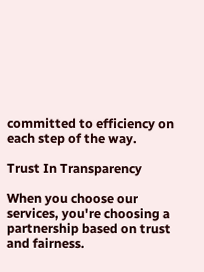committed to efficiency on each step of the way.

Trust In Transparency

When you choose our services, you're choosing a partnership based on trust and fairness.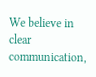We believe in clear communication,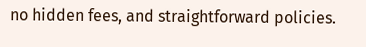no hidden fees, and straightforward policies.